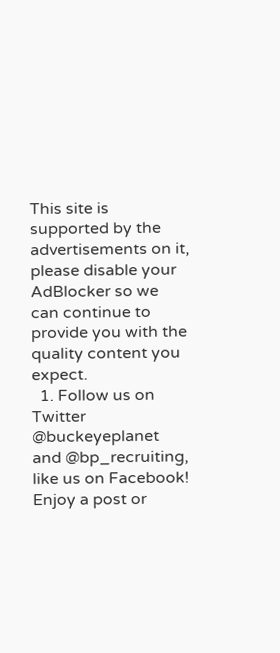This site is supported by the advertisements on it, please disable your AdBlocker so we can continue to provide you with the quality content you expect.
  1. Follow us on Twitter @buckeyeplanet and @bp_recruiting, like us on Facebook! Enjoy a post or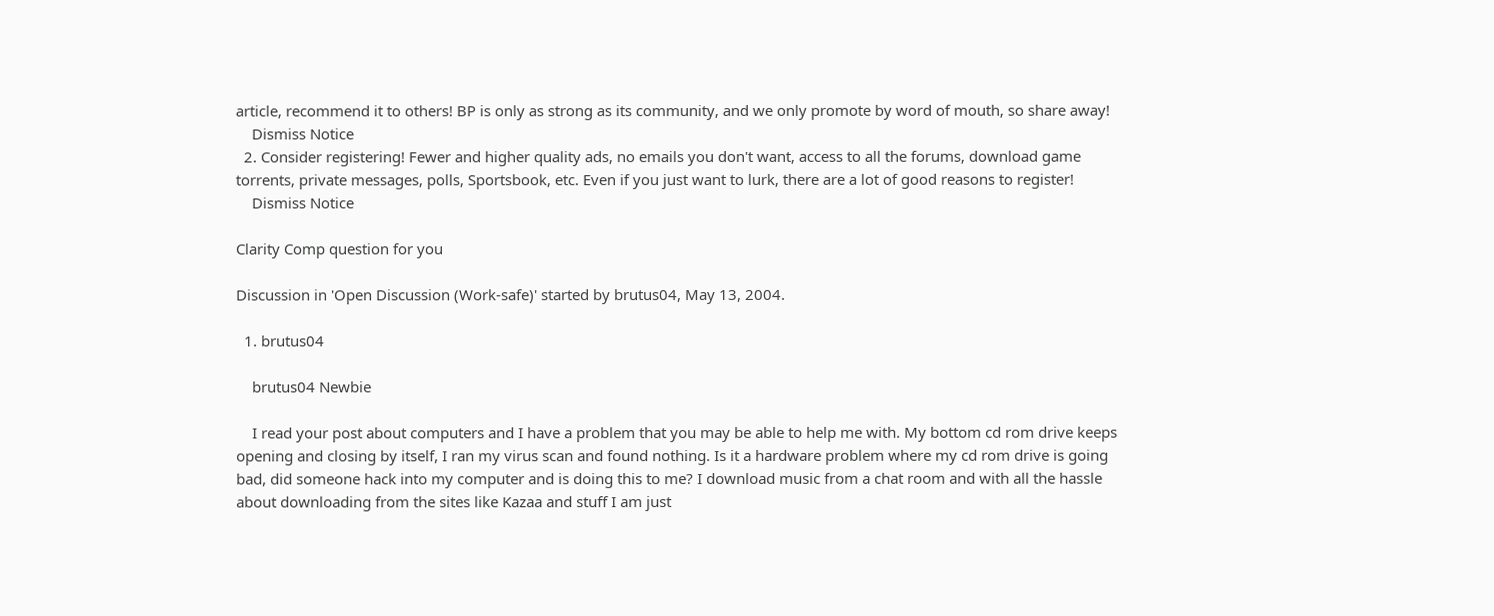article, recommend it to others! BP is only as strong as its community, and we only promote by word of mouth, so share away!
    Dismiss Notice
  2. Consider registering! Fewer and higher quality ads, no emails you don't want, access to all the forums, download game torrents, private messages, polls, Sportsbook, etc. Even if you just want to lurk, there are a lot of good reasons to register!
    Dismiss Notice

Clarity Comp question for you

Discussion in 'Open Discussion (Work-safe)' started by brutus04, May 13, 2004.

  1. brutus04

    brutus04 Newbie

    I read your post about computers and I have a problem that you may be able to help me with. My bottom cd rom drive keeps opening and closing by itself, I ran my virus scan and found nothing. Is it a hardware problem where my cd rom drive is going bad, did someone hack into my computer and is doing this to me? I download music from a chat room and with all the hassle about downloading from the sites like Kazaa and stuff I am just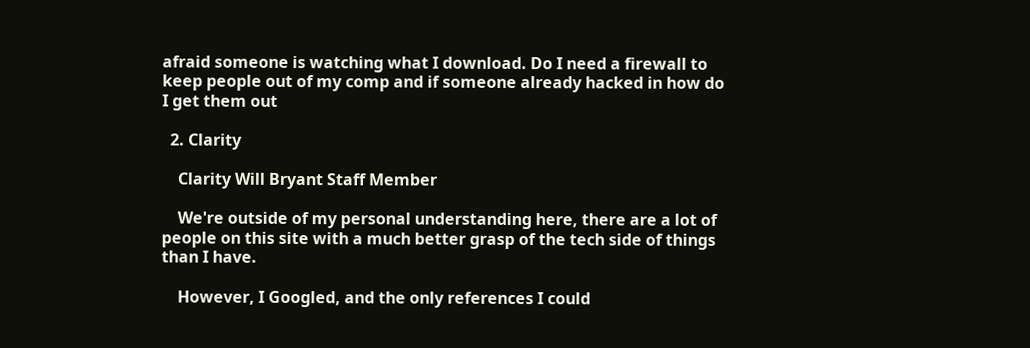afraid someone is watching what I download. Do I need a firewall to keep people out of my comp and if someone already hacked in how do I get them out

  2. Clarity

    Clarity Will Bryant Staff Member

    We're outside of my personal understanding here, there are a lot of people on this site with a much better grasp of the tech side of things than I have.

    However, I Googled, and the only references I could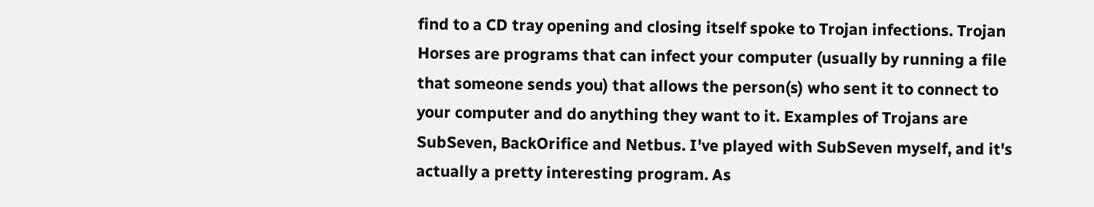find to a CD tray opening and closing itself spoke to Trojan infections. Trojan Horses are programs that can infect your computer (usually by running a file that someone sends you) that allows the person(s) who sent it to connect to your computer and do anything they want to it. Examples of Trojans are SubSeven, BackOrifice and Netbus. I've played with SubSeven myself, and it's actually a pretty interesting program. As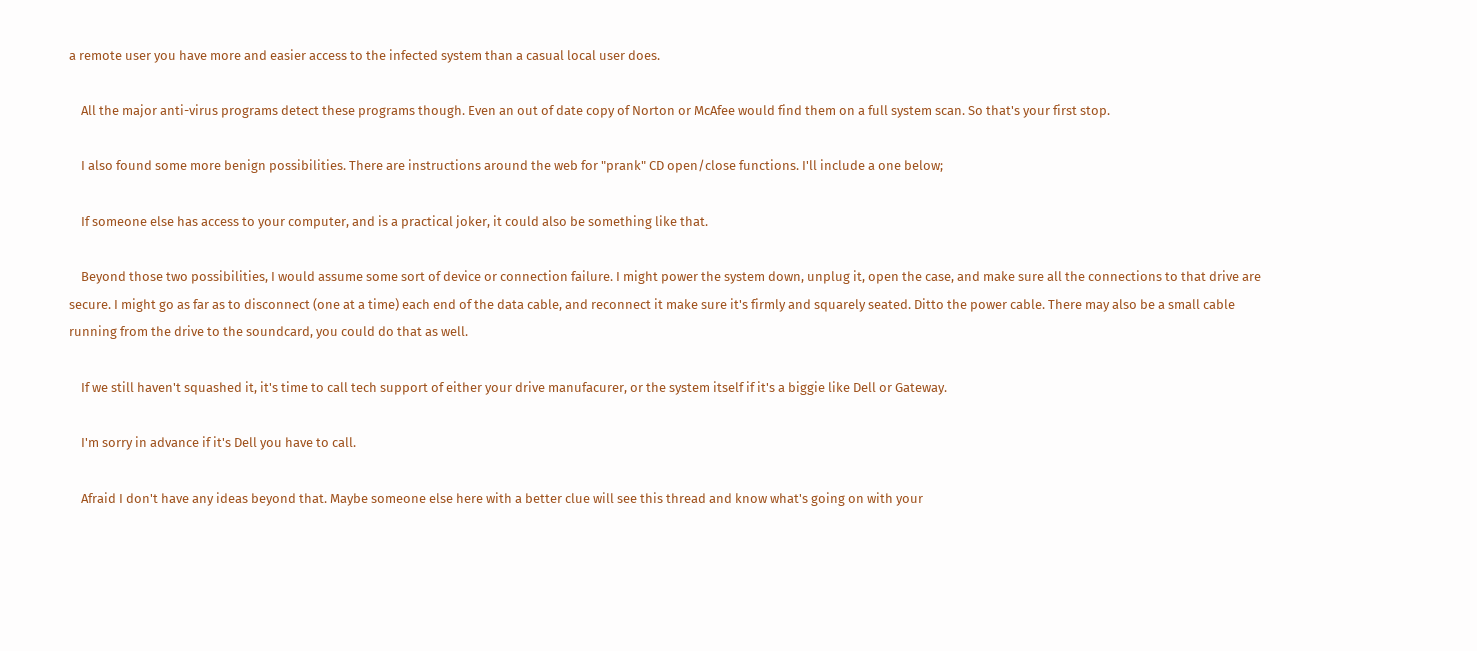a remote user you have more and easier access to the infected system than a casual local user does.

    All the major anti-virus programs detect these programs though. Even an out of date copy of Norton or McAfee would find them on a full system scan. So that's your first stop.

    I also found some more benign possibilities. There are instructions around the web for "prank" CD open/close functions. I'll include a one below;

    If someone else has access to your computer, and is a practical joker, it could also be something like that.

    Beyond those two possibilities, I would assume some sort of device or connection failure. I might power the system down, unplug it, open the case, and make sure all the connections to that drive are secure. I might go as far as to disconnect (one at a time) each end of the data cable, and reconnect it make sure it's firmly and squarely seated. Ditto the power cable. There may also be a small cable running from the drive to the soundcard, you could do that as well.

    If we still haven't squashed it, it's time to call tech support of either your drive manufacurer, or the system itself if it's a biggie like Dell or Gateway.

    I'm sorry in advance if it's Dell you have to call.

    Afraid I don't have any ideas beyond that. Maybe someone else here with a better clue will see this thread and know what's going on with your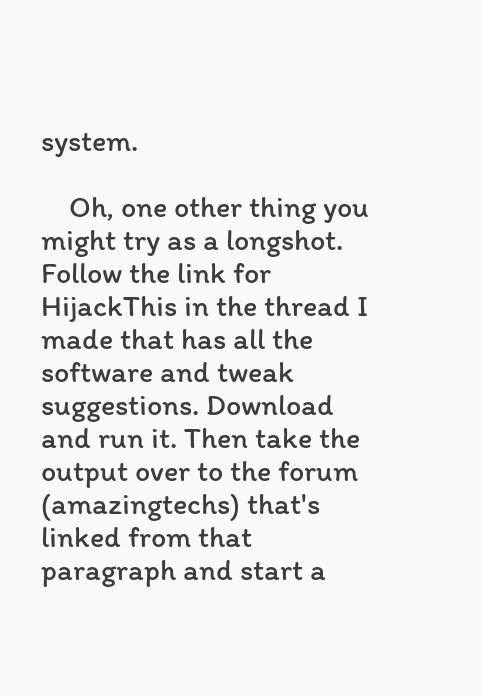system.

    Oh, one other thing you might try as a longshot. Follow the link for HijackThis in the thread I made that has all the software and tweak suggestions. Download and run it. Then take the output over to the forum (amazingtechs) that's linked from that paragraph and start a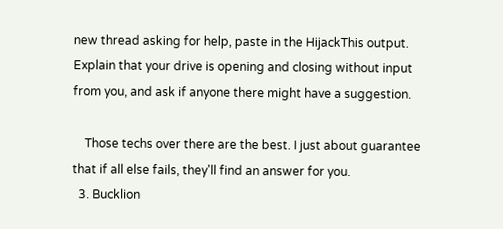new thread asking for help, paste in the HijackThis output. Explain that your drive is opening and closing without input from you, and ask if anyone there might have a suggestion.

    Those techs over there are the best. I just about guarantee that if all else fails, they'll find an answer for you.
  3. Bucklion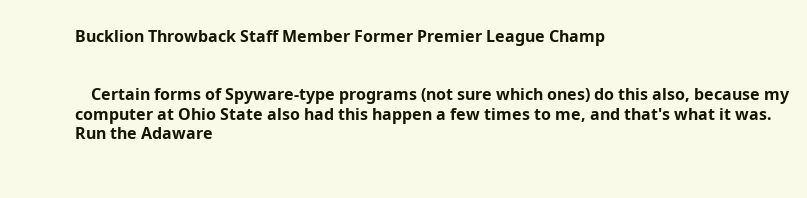Bucklion Throwback Staff Member Former Premier League Champ


    Certain forms of Spyware-type programs (not sure which ones) do this also, because my computer at Ohio State also had this happen a few times to me, and that's what it was. Run the Adaware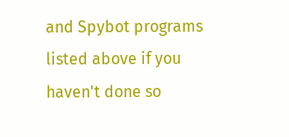and Spybot programs listed above if you haven't done so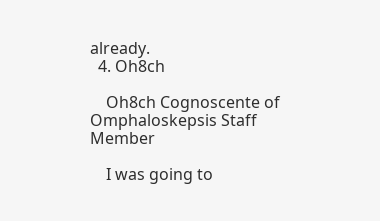already.
  4. Oh8ch

    Oh8ch Cognoscente of Omphaloskepsis Staff Member

    I was going to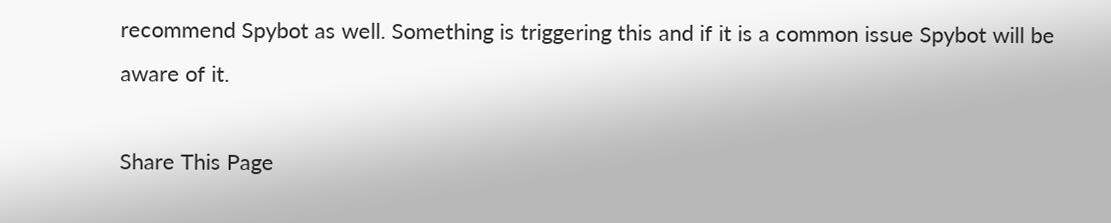recommend Spybot as well. Something is triggering this and if it is a common issue Spybot will be aware of it.

Share This Page